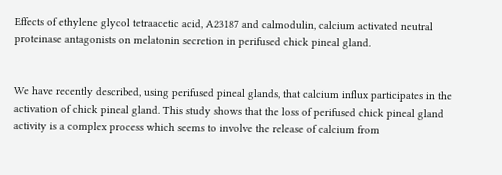Effects of ethylene glycol tetraacetic acid, A23187 and calmodulin, calcium activated neutral proteinase antagonists on melatonin secretion in perifused chick pineal gland.


We have recently described, using perifused pineal glands, that calcium influx participates in the activation of chick pineal gland. This study shows that the loss of perifused chick pineal gland activity is a complex process which seems to involve the release of calcium from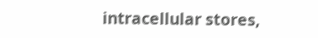intracellular stores,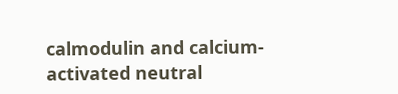calmodulin and calcium-activated neutral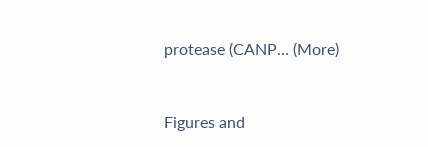protease (CANP… (More)


Figures and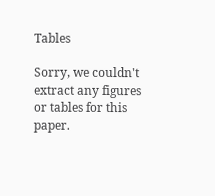Tables

Sorry, we couldn't extract any figures or tables for this paper.